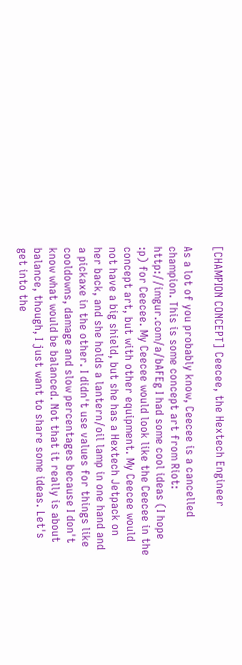[CHAMPION CONCEPT] Ceecee, the Hextech Engineer

As a lot of you probably know, Ceecee is a cancelled champion. This is some concept art from Riot: http://imgur.com/a/bAFEg I had some cool ideas (I hope :p) for Ceecee. My Ceecee would look like the Ceecee in the concept art, but with other equipment. My Ceecee would not have a big shield, but she has a Hextech Jetpack on her back, and she holds a lantern/oil lamp in one hand and a pickaxe in the other. I didn't use values for things like cooldowns, damage and slow percentages because I don't know what would be balanced. Not that it really is about balance, though, I just want to share some ideas. Let's get into the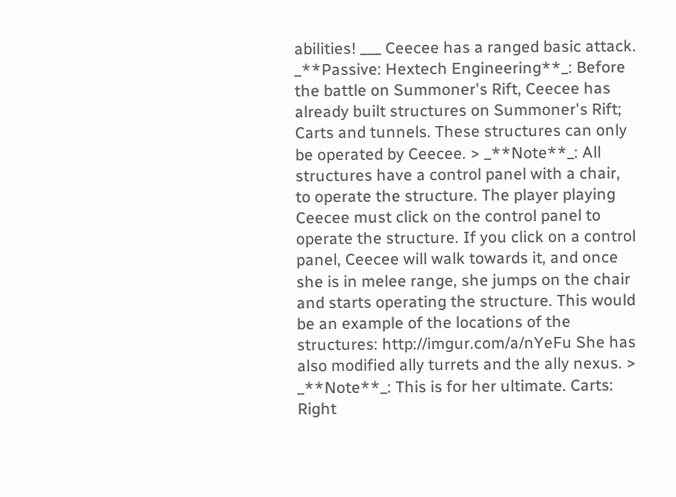abilities! ___ Ceecee has a ranged basic attack. _**Passive: Hextech Engineering**_: Before the battle on Summoner's Rift, Ceecee has already built structures on Summoner's Rift; Carts and tunnels. These structures can only be operated by Ceecee. > _**Note**_: All structures have a control panel with a chair, to operate the structure. The player playing Ceecee must click on the control panel to operate the structure. If you click on a control panel, Ceecee will walk towards it, and once she is in melee range, she jumps on the chair and starts operating the structure. This would be an example of the locations of the structures: http://imgur.com/a/nYeFu She has also modified ally turrets and the ally nexus. > _**Note**_: This is for her ultimate. Carts: Right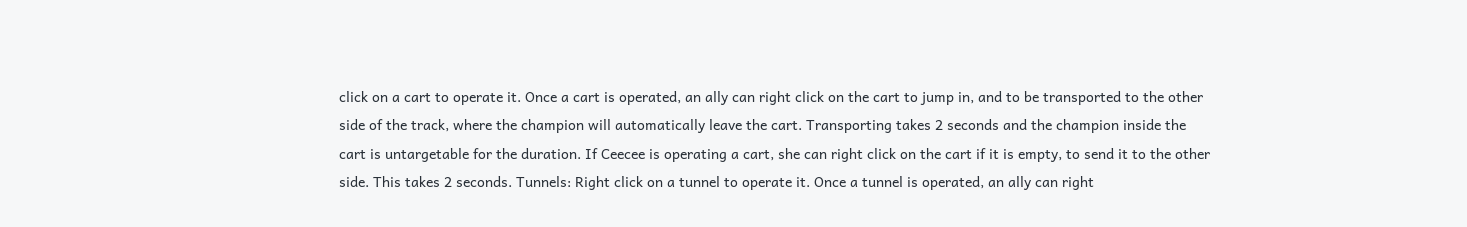click on a cart to operate it. Once a cart is operated, an ally can right click on the cart to jump in, and to be transported to the other side of the track, where the champion will automatically leave the cart. Transporting takes 2 seconds and the champion inside the cart is untargetable for the duration. If Ceecee is operating a cart, she can right click on the cart if it is empty, to send it to the other side. This takes 2 seconds. Tunnels: Right click on a tunnel to operate it. Once a tunnel is operated, an ally can right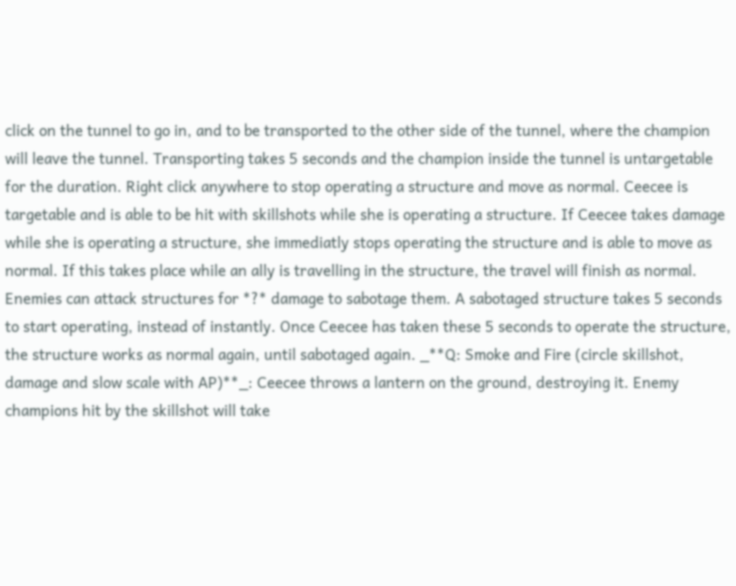click on the tunnel to go in, and to be transported to the other side of the tunnel, where the champion will leave the tunnel. Transporting takes 5 seconds and the champion inside the tunnel is untargetable for the duration. Right click anywhere to stop operating a structure and move as normal. Ceecee is targetable and is able to be hit with skillshots while she is operating a structure. If Ceecee takes damage while she is operating a structure, she immediatly stops operating the structure and is able to move as normal. If this takes place while an ally is travelling in the structure, the travel will finish as normal. Enemies can attack structures for *?* damage to sabotage them. A sabotaged structure takes 5 seconds to start operating, instead of instantly. Once Ceecee has taken these 5 seconds to operate the structure, the structure works as normal again, until sabotaged again. _**Q: Smoke and Fire (circle skillshot, damage and slow scale with AP)**_: Ceecee throws a lantern on the ground, destroying it. Enemy champions hit by the skillshot will take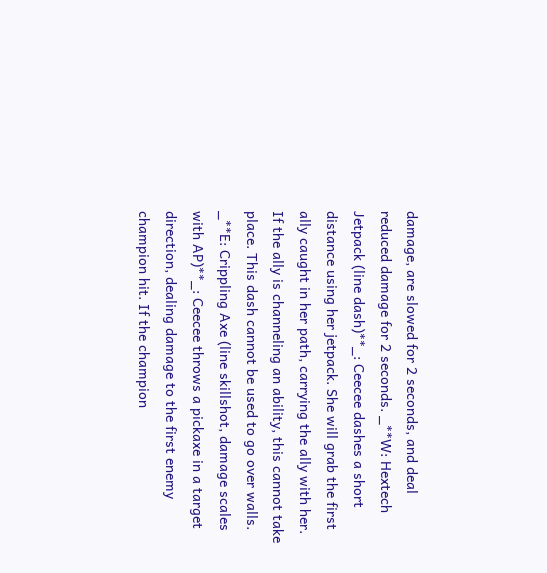damage, are slowed for 2 seconds, and deal reduced damage for 2 seconds. _**W: Hextech Jetpack (line dash)**_: Ceecee dashes a short distance using her jetpack. She will grab the first ally caught in her path, carrying the ally with her. If the ally is channeling an ability, this cannot take place. This dash cannot be used to go over walls. _**E: Crippling Axe (line skillshot, damage scales with AP)**_: Ceecee throws a pickaxe in a target direction, dealing damage to the first enemy champion hit. If the champion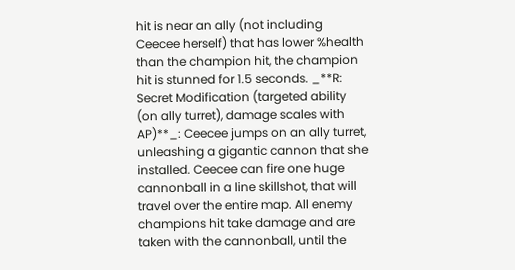hit is near an ally (not including Ceecee herself) that has lower %health than the champion hit, the champion hit is stunned for 1.5 seconds. _**R: Secret Modification (targeted ability (on ally turret), damage scales with AP)**_: Ceecee jumps on an ally turret, unleashing a gigantic cannon that she installed. Ceecee can fire one huge cannonball in a line skillshot, that will travel over the entire map. All enemy champions hit take damage and are taken with the cannonball, until the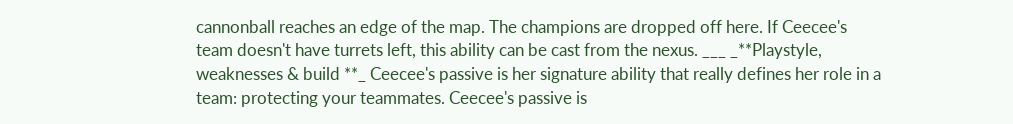cannonball reaches an edge of the map. The champions are dropped off here. If Ceecee's team doesn't have turrets left, this ability can be cast from the nexus. ___ _**Playstyle, weaknesses & build **_ Ceecee's passive is her signature ability that really defines her role in a team: protecting your teammates. Ceecee's passive is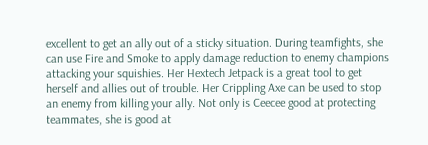excellent to get an ally out of a sticky situation. During teamfights, she can use Fire and Smoke to apply damage reduction to enemy champions attacking your squishies. Her Hextech Jetpack is a great tool to get herself and allies out of trouble. Her Crippling Axe can be used to stop an enemy from killing your ally. Not only is Ceecee good at protecting teammates, she is good at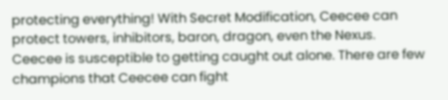protecting everything! With Secret Modification, Ceecee can protect towers, inhibitors, baron, dragon, even the Nexus. Ceecee is susceptible to getting caught out alone. There are few champions that Ceecee can fight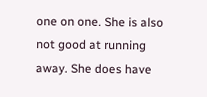one on one. She is also not good at running away. She does have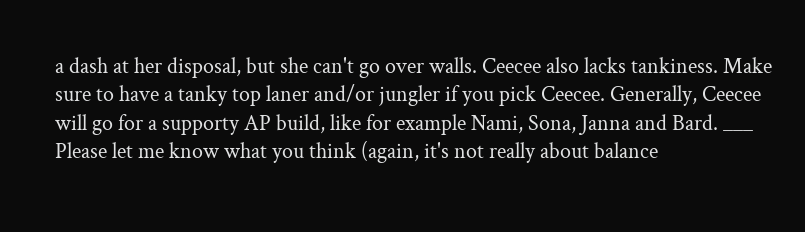a dash at her disposal, but she can't go over walls. Ceecee also lacks tankiness. Make sure to have a tanky top laner and/or jungler if you pick Ceecee. Generally, Ceecee will go for a supporty AP build, like for example Nami, Sona, Janna and Bard. ___ Please let me know what you think (again, it's not really about balance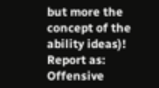but more the concept of the ability ideas)!
Report as:
Offensive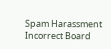Spam Harassment Incorrect Board